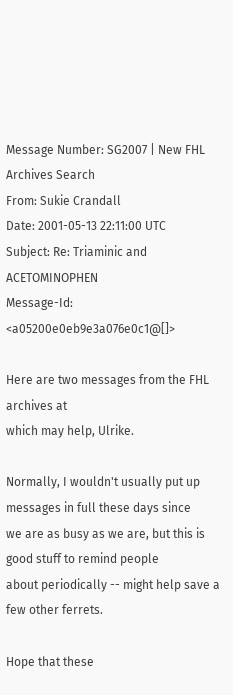Message Number: SG2007 | New FHL Archives Search
From: Sukie Crandall
Date: 2001-05-13 22:11:00 UTC
Subject: Re: Triaminic and ACETOMINOPHEN
Message-Id: <a05200e0eb9e3a076e0c1@[]>

Here are two messages from the FHL archives at
which may help, Ulrike.

Normally, I wouldn't usually put up messages in full these days since
we are as busy as we are, but this is good stuff to remind people
about periodically -- might help save a few other ferrets.

Hope that these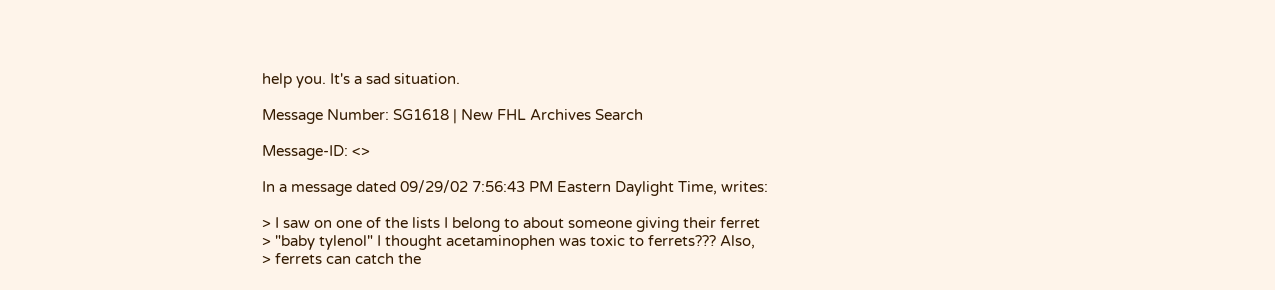help you. It's a sad situation.

Message Number: SG1618 | New FHL Archives Search

Message-ID: <>

In a message dated 09/29/02 7:56:43 PM Eastern Daylight Time, writes:

> I saw on one of the lists I belong to about someone giving their ferret
> "baby tylenol" I thought acetaminophen was toxic to ferrets??? Also,
> ferrets can catch the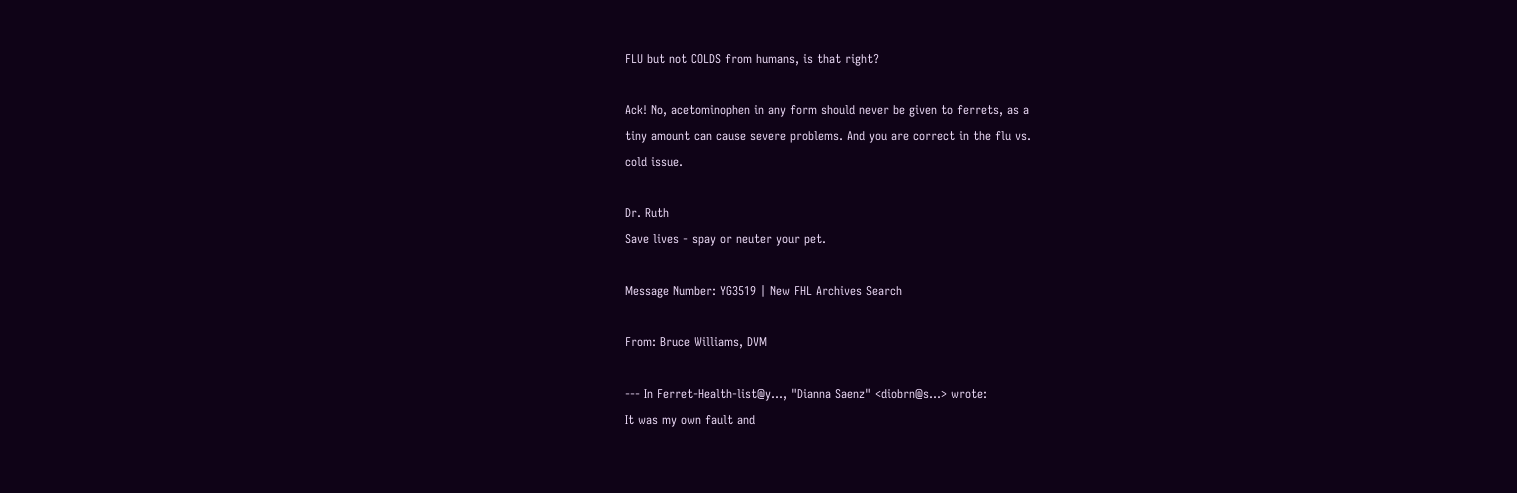FLU but not COLDS from humans, is that right?

Ack! No, acetominophen in any form should never be given to ferrets, as a
tiny amount can cause severe problems. And you are correct in the flu vs.
cold issue.

Dr. Ruth
Save lives - spay or neuter your pet.

Message Number: YG3519 | New FHL Archives Search

From: Bruce Williams, DVM

--- In Ferret-Health-list@y..., "Dianna Saenz" <diobrn@s...> wrote:
It was my own fault and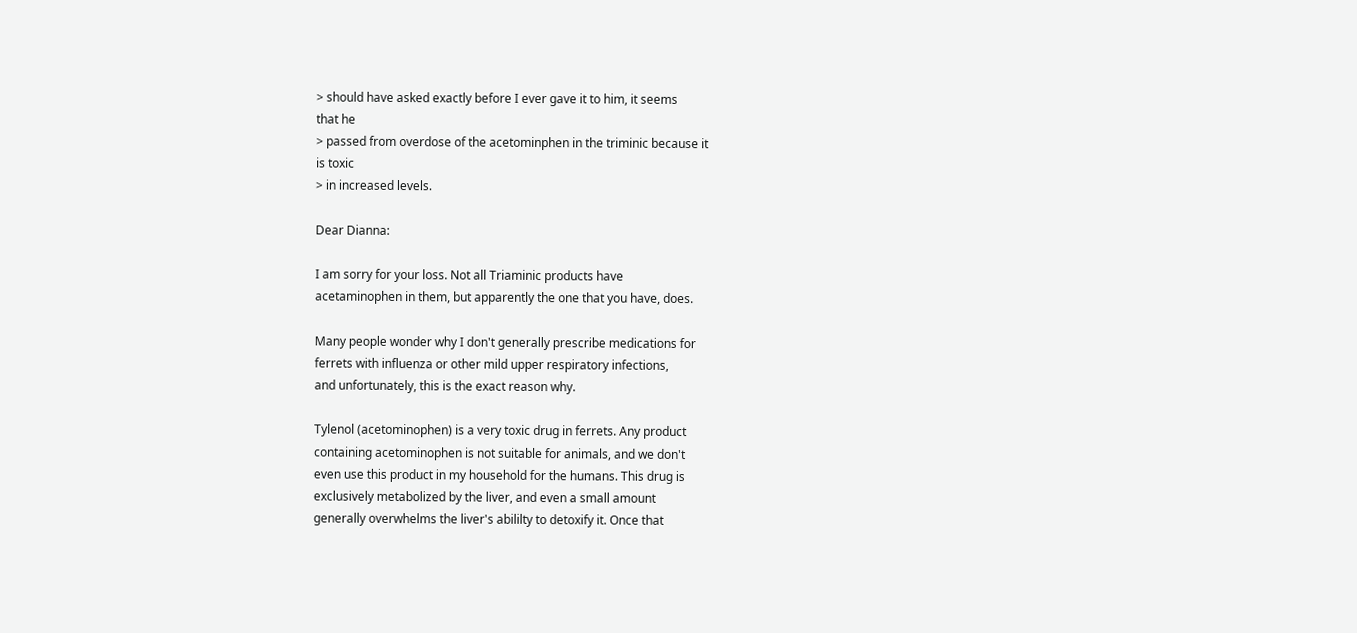> should have asked exactly before I ever gave it to him, it seems
that he
> passed from overdose of the acetominphen in the triminic because it
is toxic
> in increased levels.

Dear Dianna:

I am sorry for your loss. Not all Triaminic products have
acetaminophen in them, but apparently the one that you have, does.

Many people wonder why I don't generally prescribe medications for
ferrets with influenza or other mild upper respiratory infections,
and unfortunately, this is the exact reason why.

Tylenol (acetominophen) is a very toxic drug in ferrets. Any product
containing acetominophen is not suitable for animals, and we don't
even use this product in my household for the humans. This drug is
exclusively metabolized by the liver, and even a small amount
generally overwhelms the liver's abililty to detoxify it. Once that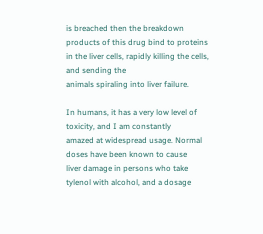is breached then the breakdown products of this drug bind to proteins
in the liver cells, rapidly killing the cells, and sending the
animals spiraling into liver failure.

In humans, it has a very low level of toxicity, and I am constantly
amazed at widespread usage. Normal doses have been known to cause
liver damage in persons who take tylenol with alcohol, and a dosage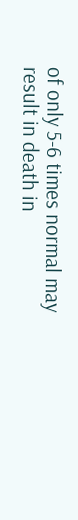of only 5-6 times normal may result in death in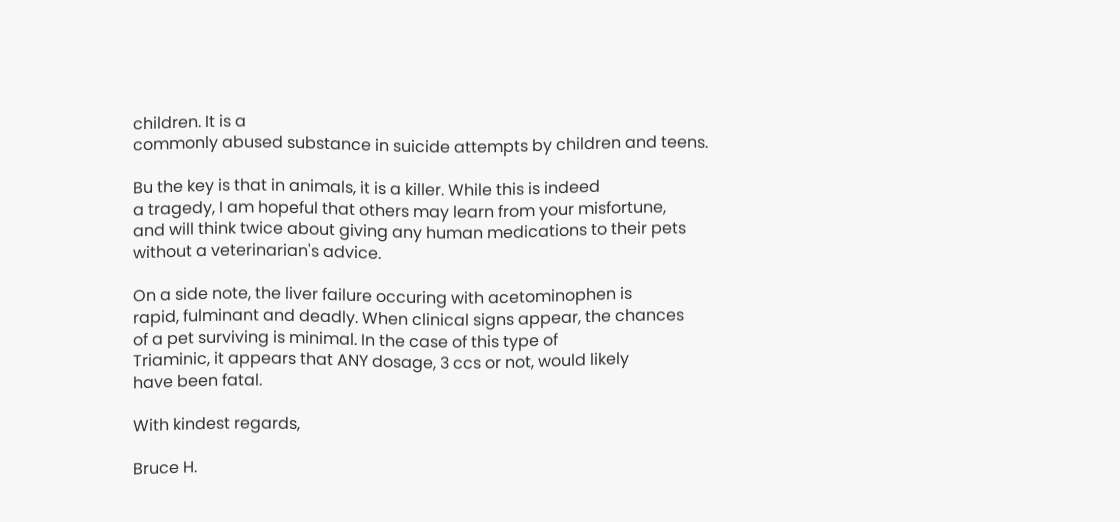children. It is a
commonly abused substance in suicide attempts by children and teens.

Bu the key is that in animals, it is a killer. While this is indeed
a tragedy, I am hopeful that others may learn from your misfortune,
and will think twice about giving any human medications to their pets
without a veterinarian's advice.

On a side note, the liver failure occuring with acetominophen is
rapid, fulminant and deadly. When clinical signs appear, the chances
of a pet surviving is minimal. In the case of this type of
Triaminic, it appears that ANY dosage, 3 ccs or not, would likely
have been fatal.

With kindest regards,

Bruce H.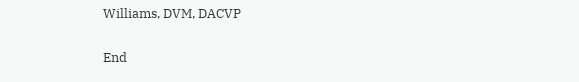Williams, DVM, DACVP

End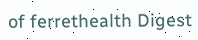of ferrethealth Digest